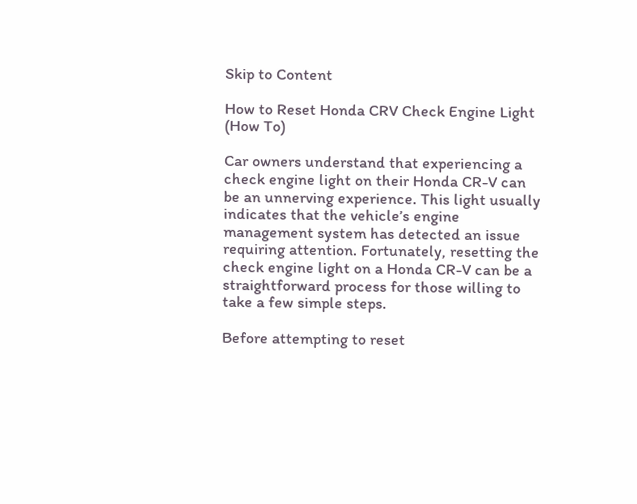Skip to Content

How to Reset Honda CRV Check Engine Light (How To)

Car owners understand that experiencing a check engine light on their Honda CR-V can be an unnerving experience. This light usually indicates that the vehicle’s engine management system has detected an issue requiring attention. Fortunately, resetting the check engine light on a Honda CR-V can be a straightforward process for those willing to take a few simple steps.

Before attempting to reset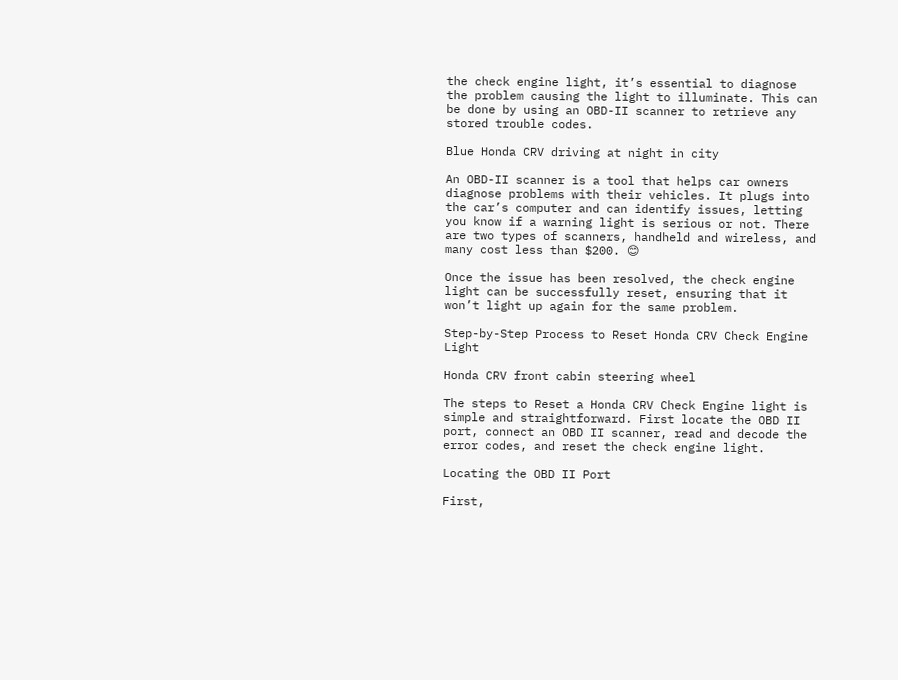the check engine light, it’s essential to diagnose the problem causing the light to illuminate. This can be done by using an OBD-II scanner to retrieve any stored trouble codes.

Blue Honda CRV driving at night in city

An OBD-II scanner is a tool that helps car owners diagnose problems with their vehicles. It plugs into the car’s computer and can identify issues, letting you know if a warning light is serious or not. There are two types of scanners, handheld and wireless, and many cost less than $200. 😊

Once the issue has been resolved, the check engine light can be successfully reset, ensuring that it won’t light up again for the same problem.

Step-by-Step Process to Reset Honda CRV Check Engine Light

Honda CRV front cabin steering wheel

The steps to Reset a Honda CRV Check Engine light is simple and straightforward. First locate the OBD II port, connect an OBD II scanner, read and decode the error codes, and reset the check engine light.

Locating the OBD II Port

First,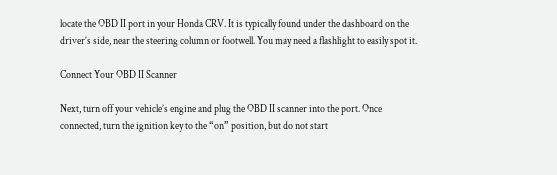locate the OBD II port in your Honda CRV. It is typically found under the dashboard on the driver’s side, near the steering column or footwell. You may need a flashlight to easily spot it.

Connect Your OBD II Scanner

Next, turn off your vehicle’s engine and plug the OBD II scanner into the port. Once connected, turn the ignition key to the “on” position, but do not start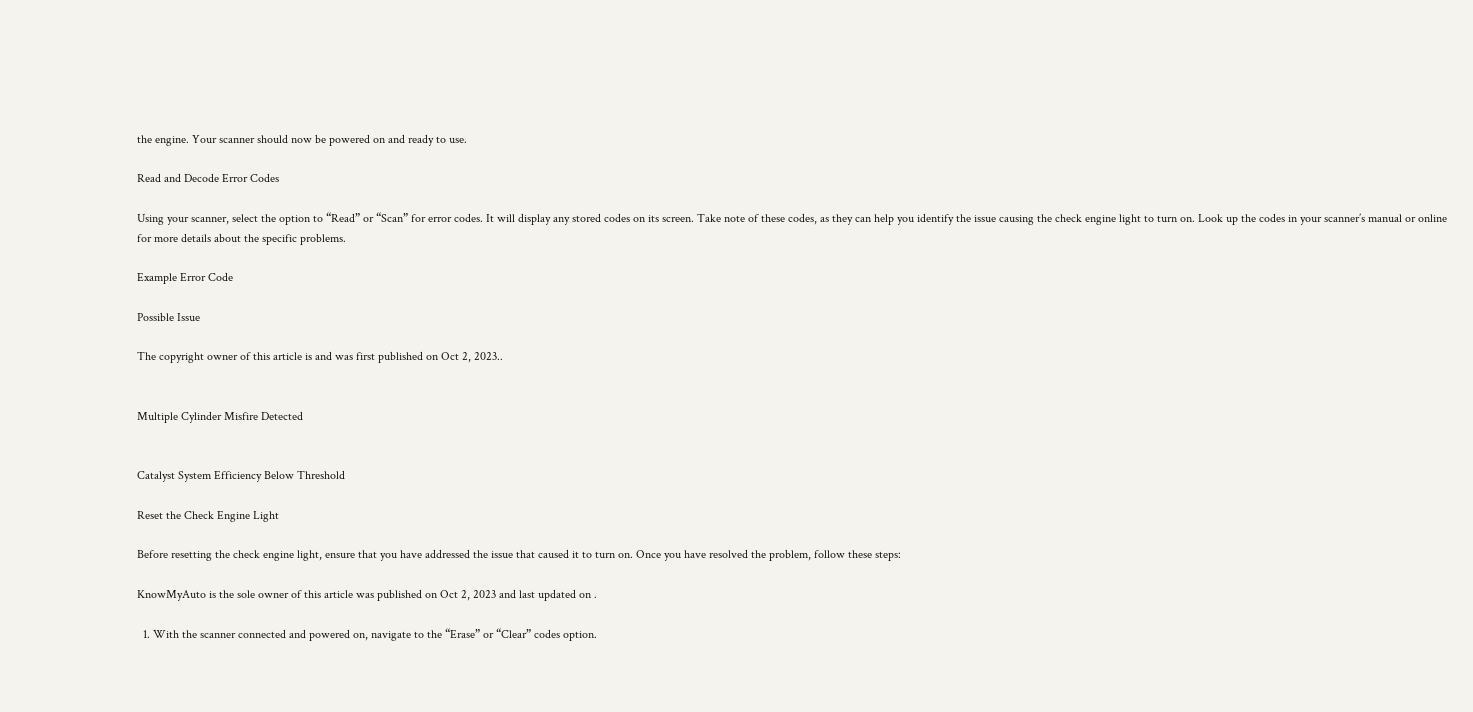the engine. Your scanner should now be powered on and ready to use.

Read and Decode Error Codes

Using your scanner, select the option to “Read” or “Scan” for error codes. It will display any stored codes on its screen. Take note of these codes, as they can help you identify the issue causing the check engine light to turn on. Look up the codes in your scanner’s manual or online for more details about the specific problems.

Example Error Code

Possible Issue

The copyright owner of this article is and was first published on Oct 2, 2023..


Multiple Cylinder Misfire Detected


Catalyst System Efficiency Below Threshold

Reset the Check Engine Light

Before resetting the check engine light, ensure that you have addressed the issue that caused it to turn on. Once you have resolved the problem, follow these steps:

KnowMyAuto is the sole owner of this article was published on Oct 2, 2023 and last updated on .

  1. With the scanner connected and powered on, navigate to the “Erase” or “Clear” codes option.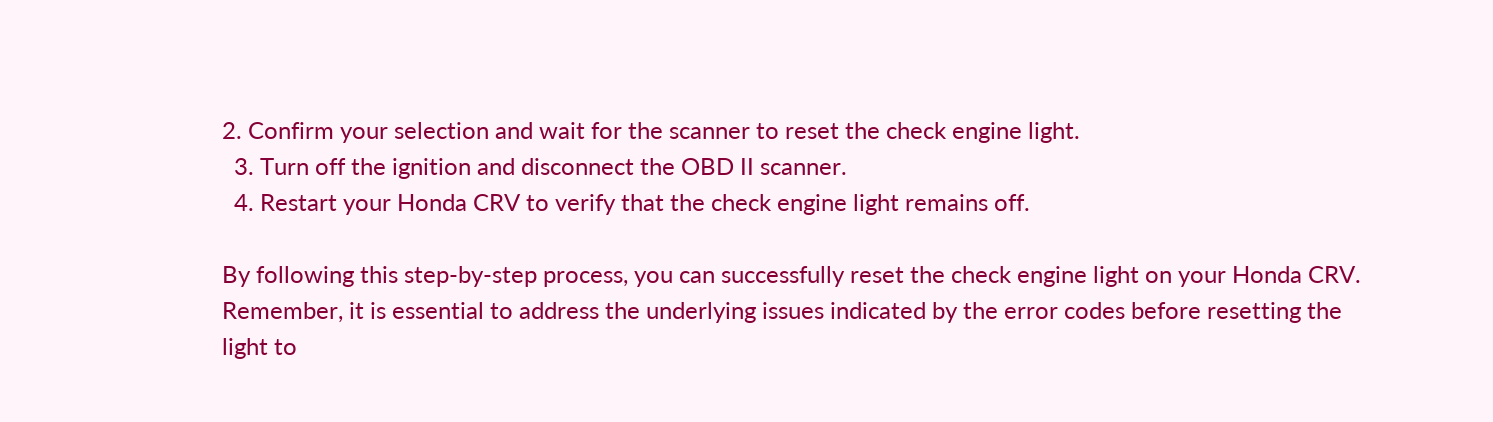2. Confirm your selection and wait for the scanner to reset the check engine light.
  3. Turn off the ignition and disconnect the OBD II scanner.
  4. Restart your Honda CRV to verify that the check engine light remains off.

By following this step-by-step process, you can successfully reset the check engine light on your Honda CRV. Remember, it is essential to address the underlying issues indicated by the error codes before resetting the light to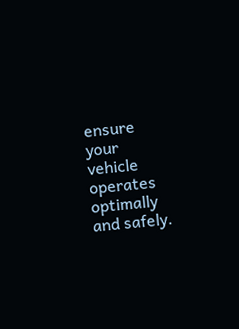ensure your vehicle operates optimally and safely.